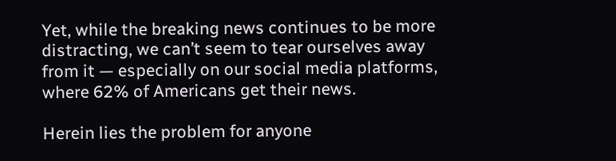Yet, while the breaking news continues to be more distracting, we can’t seem to tear ourselves away from it — especially on our social media platforms, where 62% of Americans get their news.

Herein lies the problem for anyone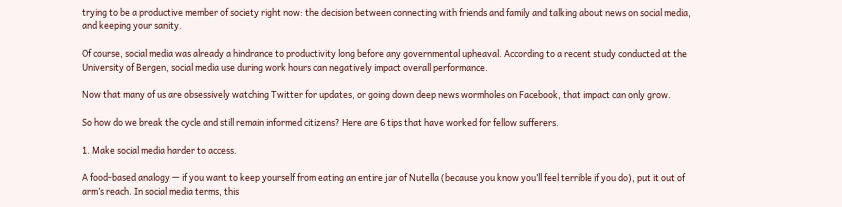trying to be a productive member of society right now: the decision between connecting with friends and family and talking about news on social media, and keeping your sanity.

Of course, social media was already a hindrance to productivity long before any governmental upheaval. According to a recent study conducted at the University of Bergen, social media use during work hours can negatively impact overall performance.

Now that many of us are obsessively watching Twitter for updates, or going down deep news wormholes on Facebook, that impact can only grow.

So how do we break the cycle and still remain informed citizens? Here are 6 tips that have worked for fellow sufferers.

1. Make social media harder to access.

A food-based analogy — if you want to keep yourself from eating an entire jar of Nutella (because you know you’ll feel terrible if you do), put it out of arm’s reach. In social media terms, this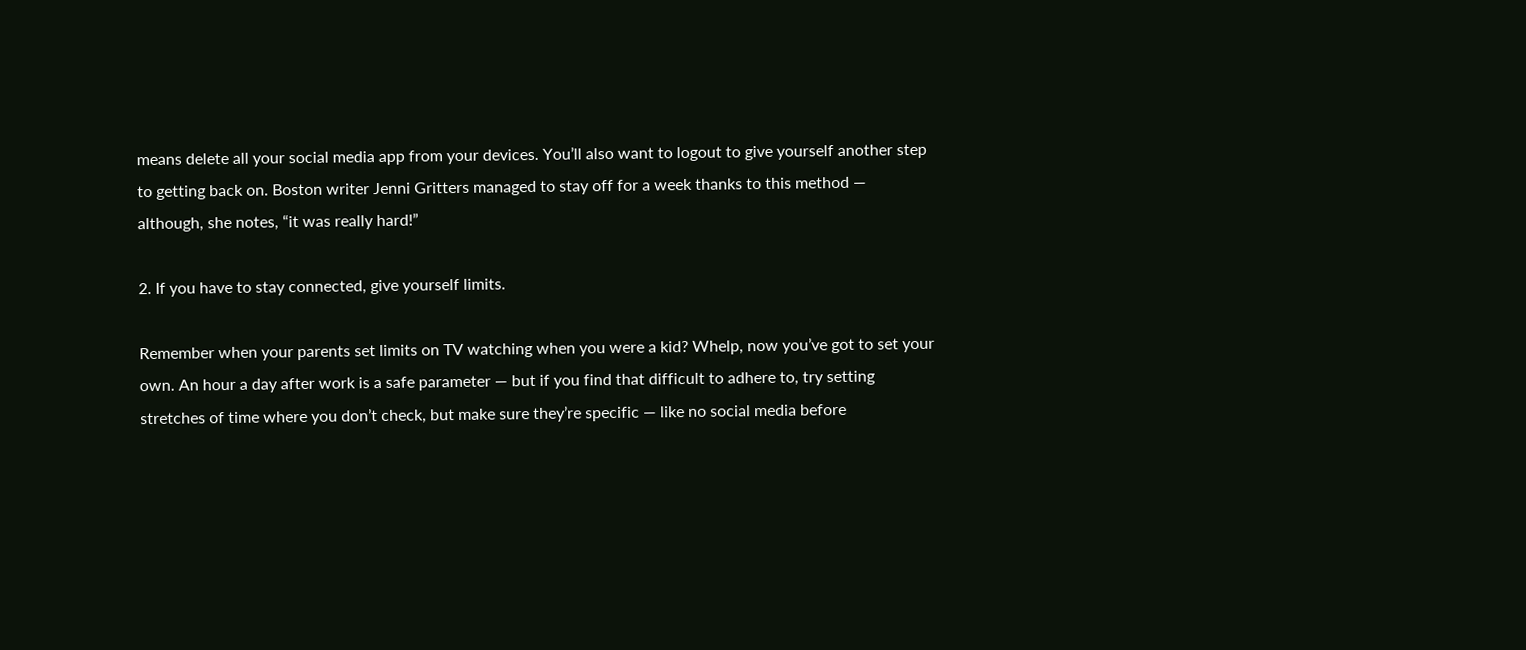means delete all your social media app from your devices. You’ll also want to logout to give yourself another step to getting back on. Boston writer Jenni Gritters managed to stay off for a week thanks to this method — although, she notes, “it was really hard!”

2. If you have to stay connected, give yourself limits.

Remember when your parents set limits on TV watching when you were a kid? Whelp, now you’ve got to set your own. An hour a day after work is a safe parameter — but if you find that difficult to adhere to, try setting stretches of time where you don’t check, but make sure they’re specific — like no social media before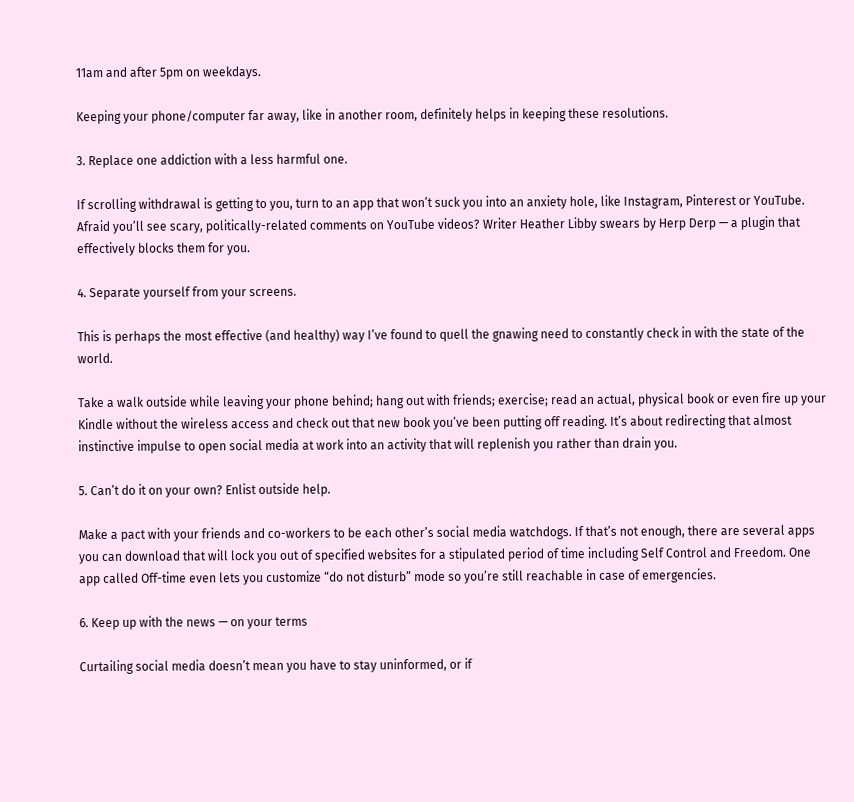11am and after 5pm on weekdays.

Keeping your phone/computer far away, like in another room, definitely helps in keeping these resolutions.

3. Replace one addiction with a less harmful one.

If scrolling withdrawal is getting to you, turn to an app that won’t suck you into an anxiety hole, like Instagram, Pinterest or YouTube. Afraid you’ll see scary, politically-related comments on YouTube videos? Writer Heather Libby swears by Herp Derp — a plugin that effectively blocks them for you.

4. Separate yourself from your screens.

This is perhaps the most effective (and healthy) way I’ve found to quell the gnawing need to constantly check in with the state of the world.

Take a walk outside while leaving your phone behind; hang out with friends; exercise; read an actual, physical book or even fire up your Kindle without the wireless access and check out that new book you’ve been putting off reading. It’s about redirecting that almost instinctive impulse to open social media at work into an activity that will replenish you rather than drain you.

5. Can’t do it on your own? Enlist outside help.

Make a pact with your friends and co-workers to be each other’s social media watchdogs. If that’s not enough, there are several apps you can download that will lock you out of specified websites for a stipulated period of time including Self Control and Freedom. One app called Off-time even lets you customize “do not disturb” mode so you’re still reachable in case of emergencies.

6. Keep up with the news — on your terms

Curtailing social media doesn’t mean you have to stay uninformed, or if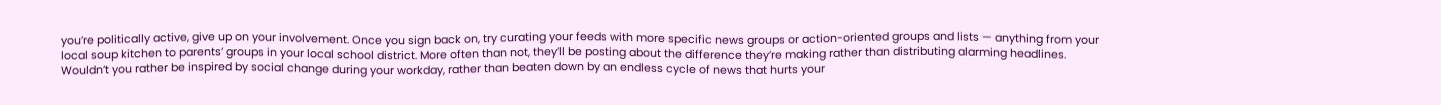you’re politically active, give up on your involvement. Once you sign back on, try curating your feeds with more specific news groups or action-oriented groups and lists — anything from your local soup kitchen to parents’ groups in your local school district. More often than not, they’ll be posting about the difference they’re making rather than distributing alarming headlines. Wouldn’t you rather be inspired by social change during your workday, rather than beaten down by an endless cycle of news that hurts your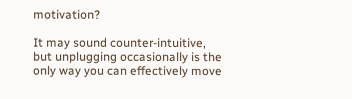motivation?

It may sound counter-intuitive, but unplugging occasionally is the only way you can effectively move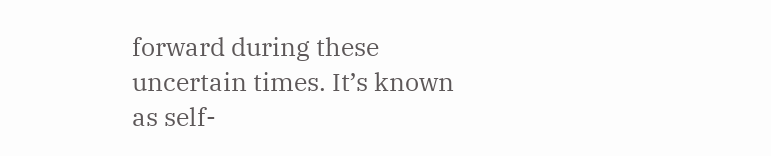forward during these uncertain times. It’s known as self-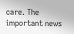care. The important news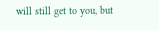will still get to you, but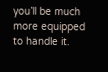you’ll be much more equipped to handle it.